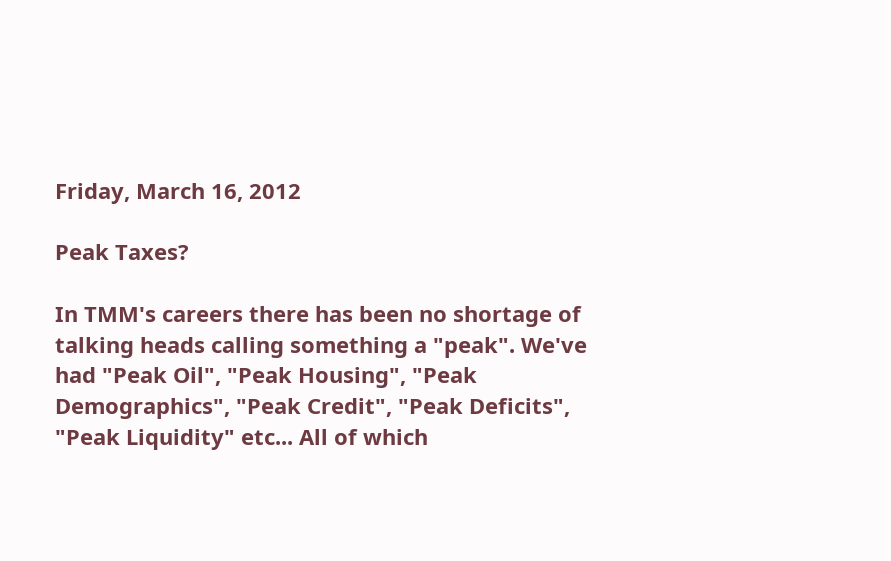Friday, March 16, 2012

Peak Taxes?

In TMM's careers there has been no shortage of talking heads calling something a "peak". We've had "Peak Oil", "Peak Housing", "Peak Demographics", "Peak Credit", "Peak Deficits", "Peak Liquidity" etc... All of which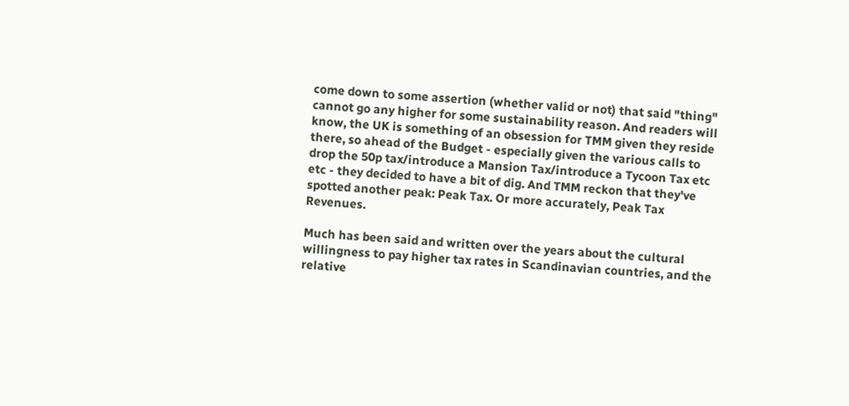come down to some assertion (whether valid or not) that said "thing" cannot go any higher for some sustainability reason. And readers will know, the UK is something of an obsession for TMM given they reside there, so ahead of the Budget - especially given the various calls to drop the 50p tax/introduce a Mansion Tax/introduce a Tycoon Tax etc etc - they decided to have a bit of dig. And TMM reckon that they've spotted another peak: Peak Tax. Or more accurately, Peak Tax Revenues.

Much has been said and written over the years about the cultural willingness to pay higher tax rates in Scandinavian countries, and the relative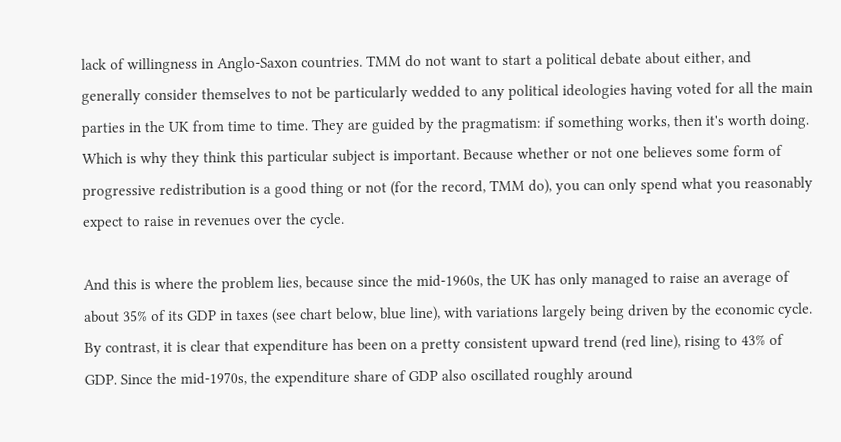lack of willingness in Anglo-Saxon countries. TMM do not want to start a political debate about either, and generally consider themselves to not be particularly wedded to any political ideologies having voted for all the main parties in the UK from time to time. They are guided by the pragmatism: if something works, then it's worth doing. Which is why they think this particular subject is important. Because whether or not one believes some form of progressive redistribution is a good thing or not (for the record, TMM do), you can only spend what you reasonably expect to raise in revenues over the cycle.

And this is where the problem lies, because since the mid-1960s, the UK has only managed to raise an average of about 35% of its GDP in taxes (see chart below, blue line), with variations largely being driven by the economic cycle. By contrast, it is clear that expenditure has been on a pretty consistent upward trend (red line), rising to 43% of GDP. Since the mid-1970s, the expenditure share of GDP also oscillated roughly around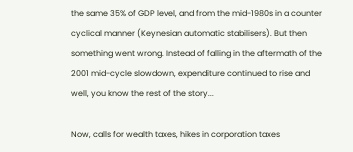the same 35% of GDP level, and from the mid-1980s in a counter cyclical manner (Keynesian automatic stabilisers). But then something went wrong. Instead of falling in the aftermath of the 2001 mid-cycle slowdown, expenditure continued to rise and well, you know the rest of the story...

Now, calls for wealth taxes, hikes in corporation taxes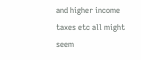and higher income taxes etc all might seem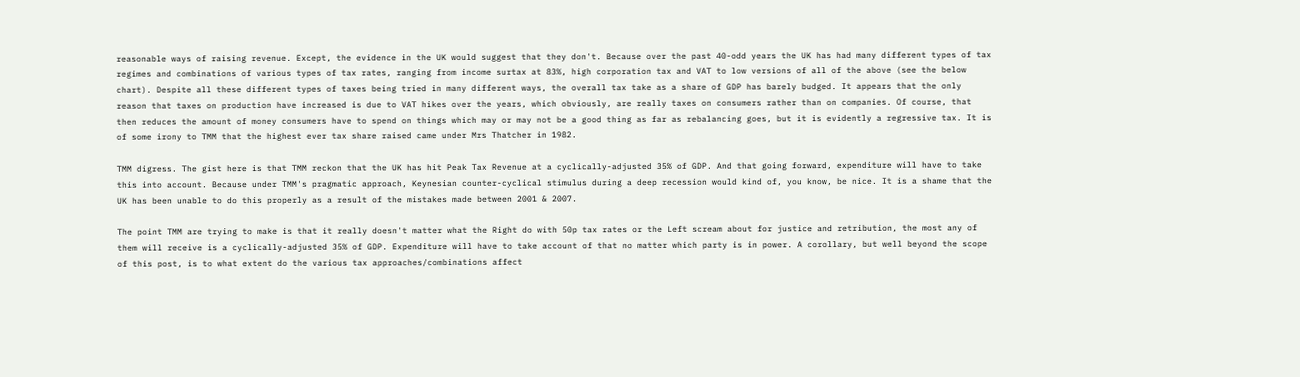reasonable ways of raising revenue. Except, the evidence in the UK would suggest that they don't. Because over the past 40-odd years the UK has had many different types of tax regimes and combinations of various types of tax rates, ranging from income surtax at 83%, high corporation tax and VAT to low versions of all of the above (see the below chart). Despite all these different types of taxes being tried in many different ways, the overall tax take as a share of GDP has barely budged. It appears that the only reason that taxes on production have increased is due to VAT hikes over the years, which obviously, are really taxes on consumers rather than on companies. Of course, that then reduces the amount of money consumers have to spend on things which may or may not be a good thing as far as rebalancing goes, but it is evidently a regressive tax. It is of some irony to TMM that the highest ever tax share raised came under Mrs Thatcher in 1982.

TMM digress. The gist here is that TMM reckon that the UK has hit Peak Tax Revenue at a cyclically-adjusted 35% of GDP. And that going forward, expenditure will have to take this into account. Because under TMM's pragmatic approach, Keynesian counter-cyclical stimulus during a deep recession would kind of, you know, be nice. It is a shame that the UK has been unable to do this properly as a result of the mistakes made between 2001 & 2007.

The point TMM are trying to make is that it really doesn't matter what the Right do with 50p tax rates or the Left scream about for justice and retribution, the most any of them will receive is a cyclically-adjusted 35% of GDP. Expenditure will have to take account of that no matter which party is in power. A corollary, but well beyond the scope of this post, is to what extent do the various tax approaches/combinations affect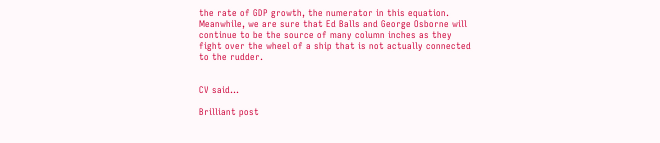the rate of GDP growth, the numerator in this equation. Meanwhile, we are sure that Ed Balls and George Osborne will continue to be the source of many column inches as they fight over the wheel of a ship that is not actually connected to the rudder.


CV said...

Brilliant post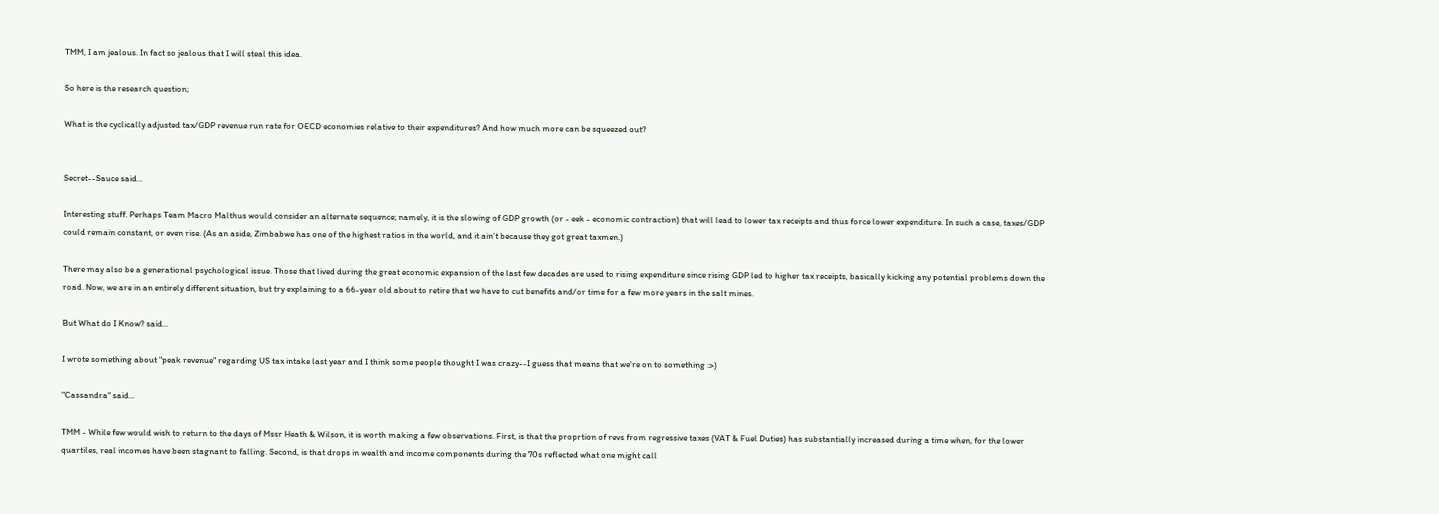TMM, I am jealous. In fact so jealous that I will steal this idea.

So here is the research question;

What is the cyclically adjusted tax/GDP revenue run rate for OECD economies relative to their expenditures? And how much more can be squeezed out?


Secret--Sauce said...

Interesting stuff. Perhaps Team Macro Malthus would consider an alternate sequence; namely, it is the slowing of GDP growth (or - eek - economic contraction) that will lead to lower tax receipts and thus force lower expenditure. In such a case, taxes/GDP could remain constant, or even rise. (As an aside, Zimbabwe has one of the highest ratios in the world, and it ain’t because they got great taxmen.)

There may also be a generational psychological issue. Those that lived during the great economic expansion of the last few decades are used to rising expenditure since rising GDP led to higher tax receipts, basically kicking any potential problems down the road. Now, we are in an entirely different situation, but try explaining to a 66-year old about to retire that we have to cut benefits and/or time for a few more years in the salt mines.

But What do I Know? said...

I wrote something about "peak revenue" regarding US tax intake last year and I think some people thought I was crazy--I guess that means that we're on to something :>)

"Cassandra" said...

TMM - While few would wish to return to the days of Mssr Heath & Wilson, it is worth making a few observations. First, is that the proprtion of revs from regressive taxes (VAT & Fuel Duties) has substantially increased during a time when, for the lower quartiles, real incomes have been stagnant to falling. Second, is that drops in wealth and income components during the 70s reflected what one might call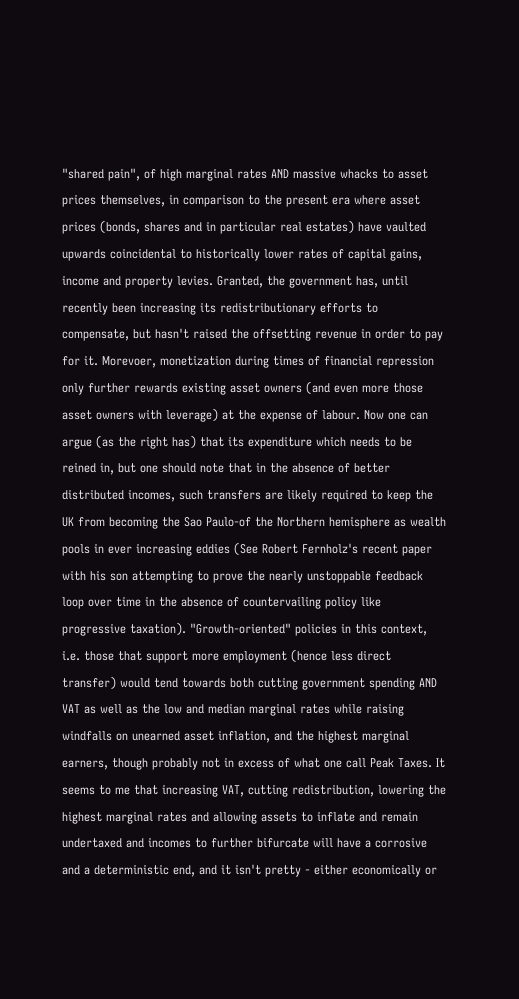"shared pain", of high marginal rates AND massive whacks to asset prices themselves, in comparison to the present era where asset prices (bonds, shares and in particular real estates) have vaulted upwards coincidental to historically lower rates of capital gains, income and property levies. Granted, the government has, until recently been increasing its redistributionary efforts to compensate, but hasn't raised the offsetting revenue in order to pay for it. Morevoer, monetization during times of financial repression only further rewards existing asset owners (and even more those asset owners with leverage) at the expense of labour. Now one can argue (as the right has) that its expenditure which needs to be reined in, but one should note that in the absence of better distributed incomes, such transfers are likely required to keep the UK from becoming the Sao Paulo-of the Northern hemisphere as wealth pools in ever increasing eddies (See Robert Fernholz's recent paper with his son attempting to prove the nearly unstoppable feedback loop over time in the absence of countervailing policy like progressive taxation). "Growth-oriented" policies in this context, i.e. those that support more employment (hence less direct transfer) would tend towards both cutting government spending AND VAT as well as the low and median marginal rates while raising windfalls on unearned asset inflation, and the highest marginal earners, though probably not in excess of what one call Peak Taxes. It seems to me that increasing VAT, cutting redistribution, lowering the highest marginal rates and allowing assets to inflate and remain undertaxed and incomes to further bifurcate will have a corrosive and a deterministic end, and it isn't pretty - either economically or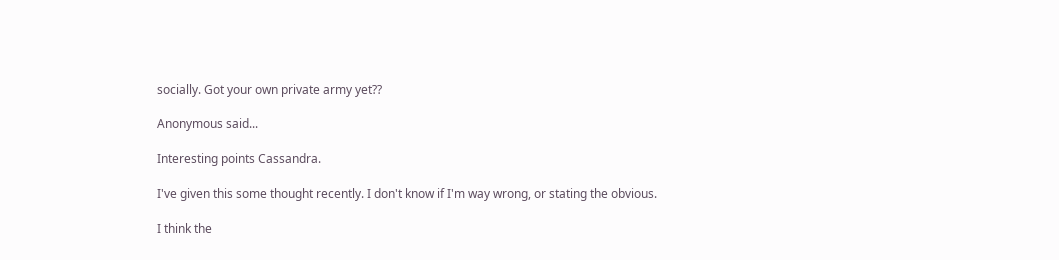socially. Got your own private army yet??

Anonymous said...

Interesting points Cassandra.

I've given this some thought recently. I don't know if I'm way wrong, or stating the obvious.

I think the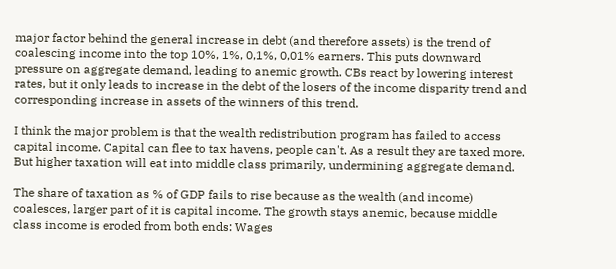major factor behind the general increase in debt (and therefore assets) is the trend of coalescing income into the top 10%, 1%, 0,1%, 0,01% earners. This puts downward pressure on aggregate demand, leading to anemic growth. CBs react by lowering interest rates, but it only leads to increase in the debt of the losers of the income disparity trend and corresponding increase in assets of the winners of this trend.

I think the major problem is that the wealth redistribution program has failed to access capital income. Capital can flee to tax havens, people can't. As a result they are taxed more. But higher taxation will eat into middle class primarily, undermining aggregate demand.

The share of taxation as % of GDP fails to rise because as the wealth (and income) coalesces, larger part of it is capital income. The growth stays anemic, because middle class income is eroded from both ends: Wages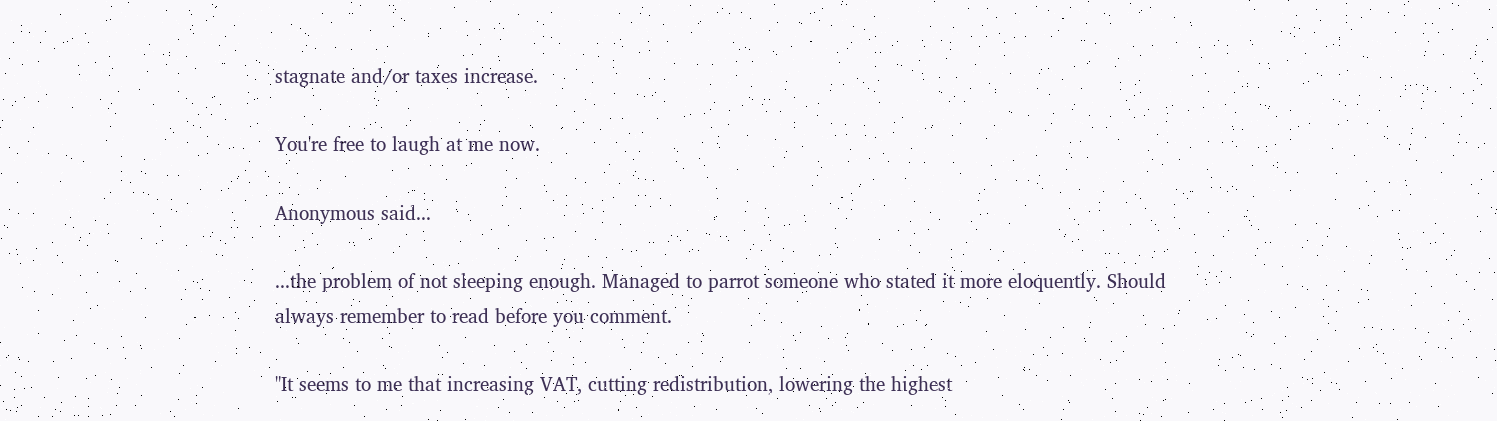stagnate and/or taxes increase.

You're free to laugh at me now.

Anonymous said...

...the problem of not sleeping enough. Managed to parrot someone who stated it more eloquently. Should always remember to read before you comment.

"It seems to me that increasing VAT, cutting redistribution, lowering the highest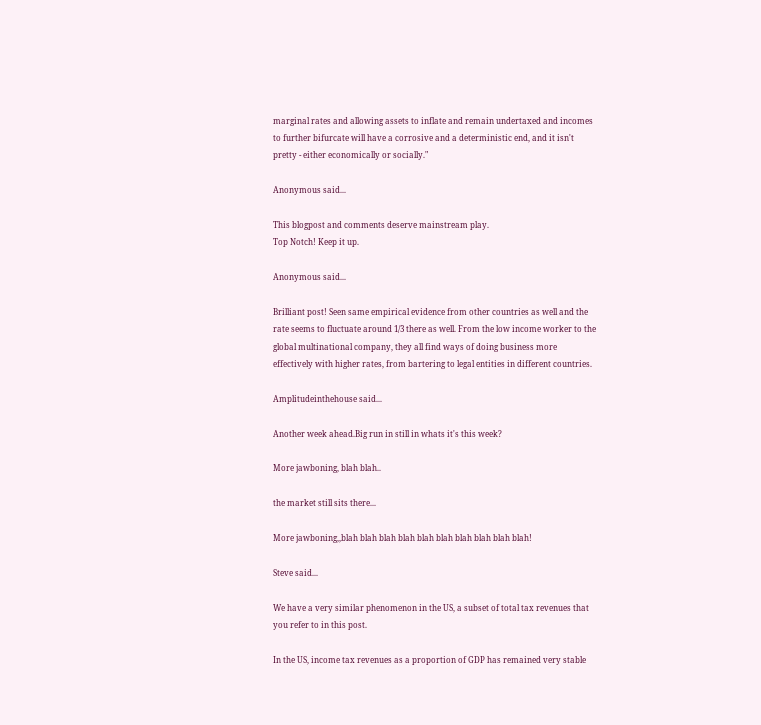marginal rates and allowing assets to inflate and remain undertaxed and incomes to further bifurcate will have a corrosive and a deterministic end, and it isn't pretty - either economically or socially."

Anonymous said...

This blogpost and comments deserve mainstream play.
Top Notch! Keep it up.

Anonymous said...

Brilliant post! Seen same empirical evidence from other countries as well and the rate seems to fluctuate around 1/3 there as well. From the low income worker to the global multinational company, they all find ways of doing business more effectively with higher rates, from bartering to legal entities in different countries.

Amplitudeinthehouse said...

Another week ahead.Big run in still in whats it's this week?

More jawboning, blah blah..

the market still sits there...

More jawboning,,blah blah blah blah blah blah blah blah blah blah!

Steve said...

We have a very similar phenomenon in the US, a subset of total tax revenues that you refer to in this post.

In the US, income tax revenues as a proportion of GDP has remained very stable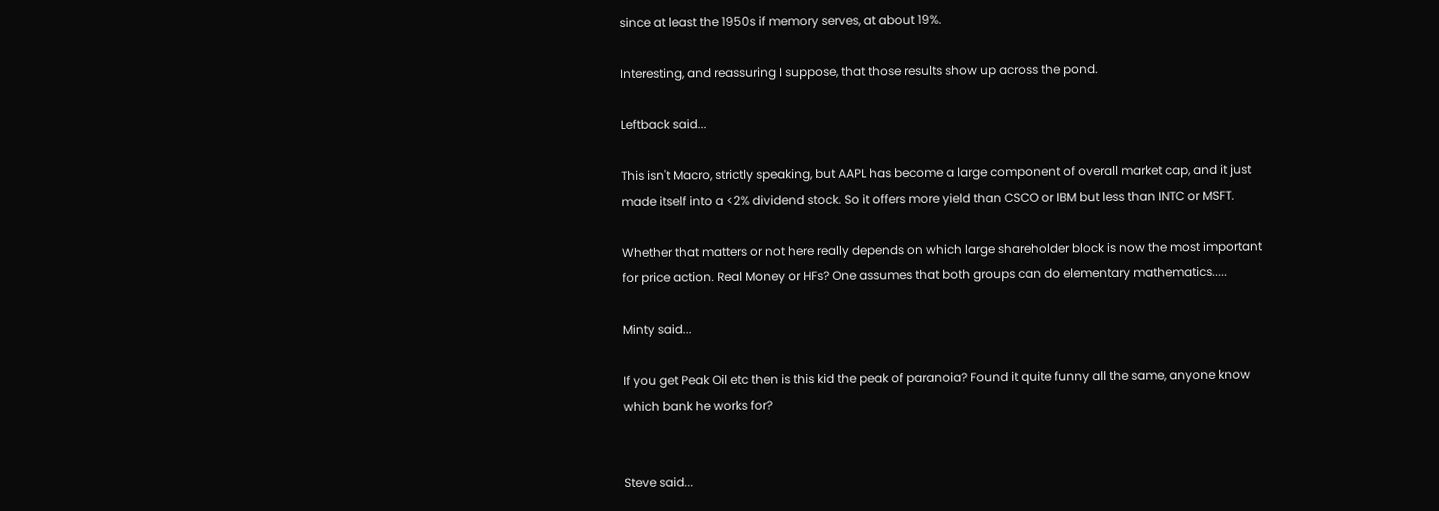since at least the 1950s if memory serves, at about 19%.

Interesting, and reassuring I suppose, that those results show up across the pond.

Leftback said...

This isn't Macro, strictly speaking, but AAPL has become a large component of overall market cap, and it just made itself into a <2% dividend stock. So it offers more yield than CSCO or IBM but less than INTC or MSFT.

Whether that matters or not here really depends on which large shareholder block is now the most important for price action. Real Money or HFs? One assumes that both groups can do elementary mathematics.....

Minty said...

If you get Peak Oil etc then is this kid the peak of paranoia? Found it quite funny all the same, anyone know which bank he works for?


Steve said...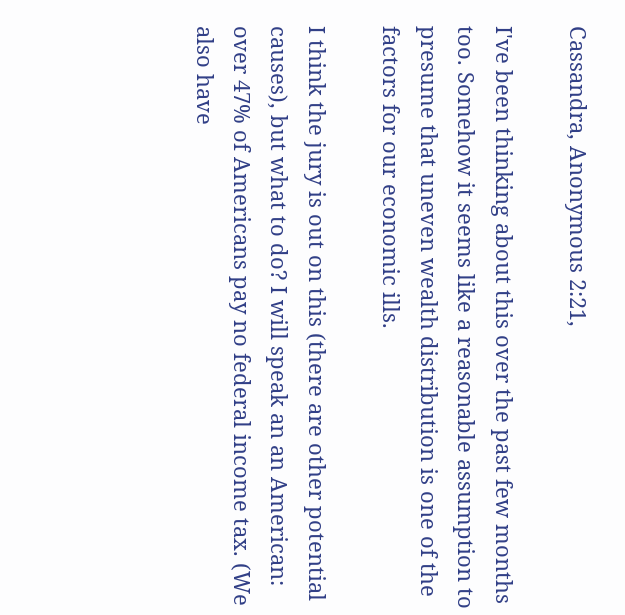Cassandra, Anonymous 2:21,

I've been thinking about this over the past few months too. Somehow it seems like a reasonable assumption to presume that uneven wealth distribution is one of the factors for our economic ills.

I think the jury is out on this (there are other potential causes), but what to do? I will speak an an American: over 47% of Americans pay no federal income tax. (We also have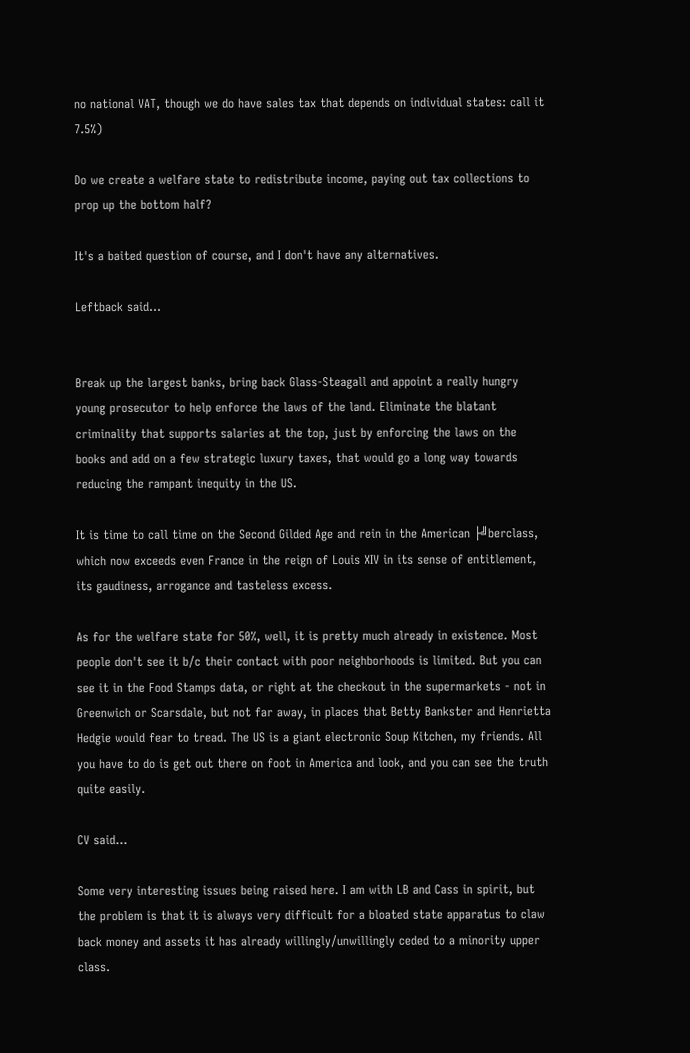no national VAT, though we do have sales tax that depends on individual states: call it 7.5%)

Do we create a welfare state to redistribute income, paying out tax collections to prop up the bottom half?

It's a baited question of course, and I don't have any alternatives.

Leftback said...


Break up the largest banks, bring back Glass-Steagall and appoint a really hungry young prosecutor to help enforce the laws of the land. Eliminate the blatant criminality that supports salaries at the top, just by enforcing the laws on the books and add on a few strategic luxury taxes, that would go a long way towards reducing the rampant inequity in the US.

It is time to call time on the Second Gilded Age and rein in the American ├╝berclass, which now exceeds even France in the reign of Louis XIV in its sense of entitlement, its gaudiness, arrogance and tasteless excess.

As for the welfare state for 50%, well, it is pretty much already in existence. Most people don't see it b/c their contact with poor neighborhoods is limited. But you can see it in the Food Stamps data, or right at the checkout in the supermarkets - not in Greenwich or Scarsdale, but not far away, in places that Betty Bankster and Henrietta Hedgie would fear to tread. The US is a giant electronic Soup Kitchen, my friends. All you have to do is get out there on foot in America and look, and you can see the truth quite easily.

CV said...

Some very interesting issues being raised here. I am with LB and Cass in spirit, but the problem is that it is always very difficult for a bloated state apparatus to claw back money and assets it has already willingly/unwillingly ceded to a minority upper class.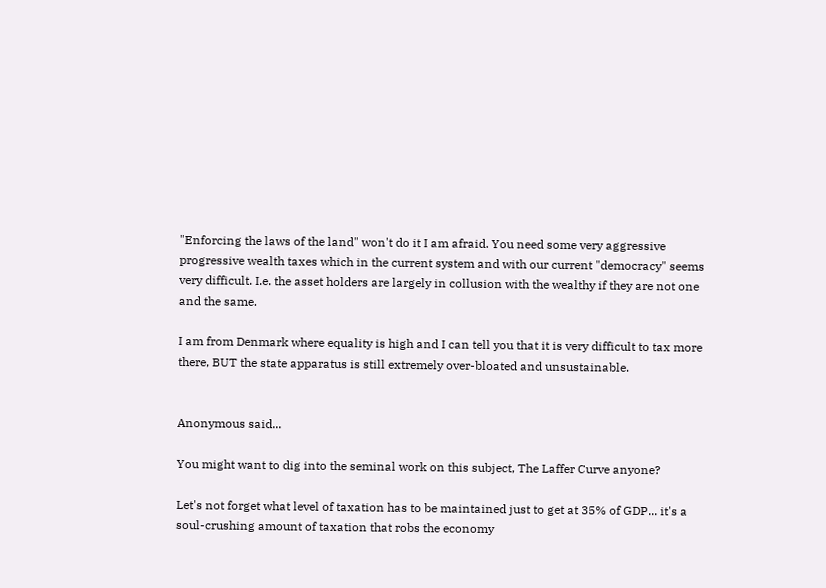"Enforcing the laws of the land" won't do it I am afraid. You need some very aggressive progressive wealth taxes which in the current system and with our current "democracy" seems very difficult. I.e. the asset holders are largely in collusion with the wealthy if they are not one and the same.

I am from Denmark where equality is high and I can tell you that it is very difficult to tax more there, BUT the state apparatus is still extremely over-bloated and unsustainable.


Anonymous said...

You might want to dig into the seminal work on this subject, The Laffer Curve anyone?

Let's not forget what level of taxation has to be maintained just to get at 35% of GDP... it's a soul-crushing amount of taxation that robs the economy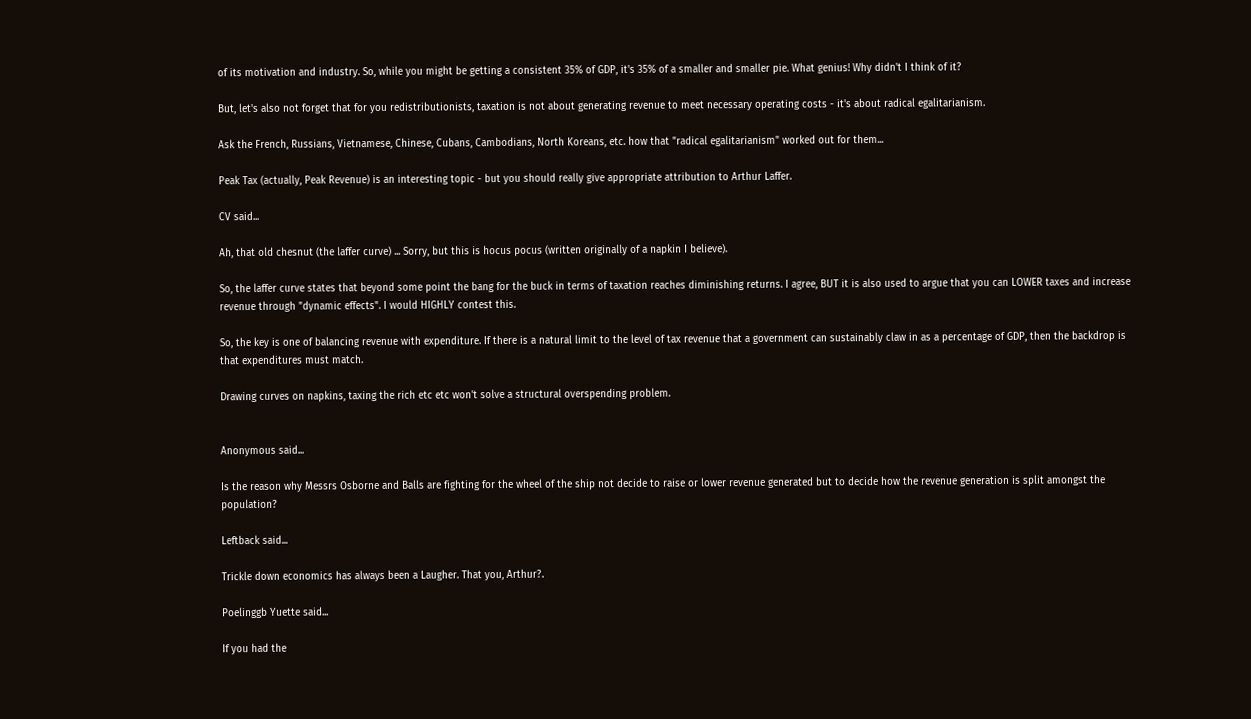of its motivation and industry. So, while you might be getting a consistent 35% of GDP, it's 35% of a smaller and smaller pie. What genius! Why didn't I think of it?

But, let's also not forget that for you redistributionists, taxation is not about generating revenue to meet necessary operating costs - it's about radical egalitarianism.

Ask the French, Russians, Vietnamese, Chinese, Cubans, Cambodians, North Koreans, etc. how that "radical egalitarianism" worked out for them...

Peak Tax (actually, Peak Revenue) is an interesting topic - but you should really give appropriate attribution to Arthur Laffer.

CV said...

Ah, that old chesnut (the laffer curve) ... Sorry, but this is hocus pocus (written originally of a napkin I believe).

So, the laffer curve states that beyond some point the bang for the buck in terms of taxation reaches diminishing returns. I agree, BUT it is also used to argue that you can LOWER taxes and increase revenue through "dynamic effects". I would HIGHLY contest this.

So, the key is one of balancing revenue with expenditure. If there is a natural limit to the level of tax revenue that a government can sustainably claw in as a percentage of GDP, then the backdrop is that expenditures must match.

Drawing curves on napkins, taxing the rich etc etc won't solve a structural overspending problem.


Anonymous said...

Is the reason why Messrs Osborne and Balls are fighting for the wheel of the ship not decide to raise or lower revenue generated but to decide how the revenue generation is split amongst the population?

Leftback said...

Trickle down economics has always been a Laugher. That you, Arthur?.

Poelinggb Yuette said...

If you had the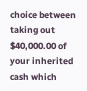choice between taking out $40,000.00 of your inherited cash which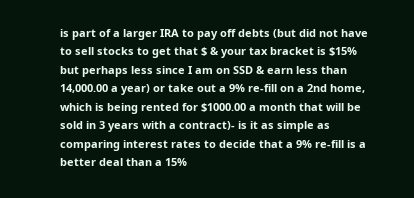is part of a larger IRA to pay off debts (but did not have to sell stocks to get that $ & your tax bracket is $15% but perhaps less since I am on SSD & earn less than 14,000.00 a year) or take out a 9% re-fill on a 2nd home, which is being rented for $1000.00 a month that will be sold in 3 years with a contract)- is it as simple as comparing interest rates to decide that a 9% re-fill is a better deal than a 15%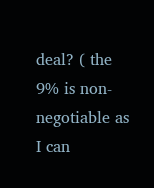deal? ( the 9% is non-negotiable as I can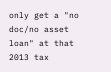only get a "no doc/no asset loan" at that 2013 tax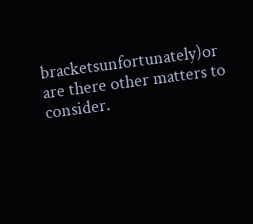bracketsunfortunately)or are there other matters to consider.